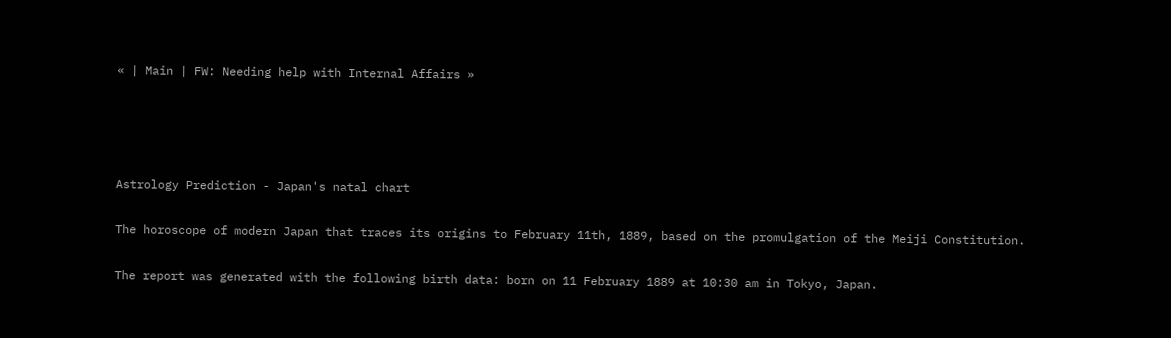« | Main | FW: Needing help with Internal Affairs »




Astrology Prediction - Japan's natal chart

The horoscope of modern Japan that traces its origins to February 11th, 1889, based on the promulgation of the Meiji Constitution.

The report was generated with the following birth data: born on 11 February 1889 at 10:30 am in Tokyo, Japan.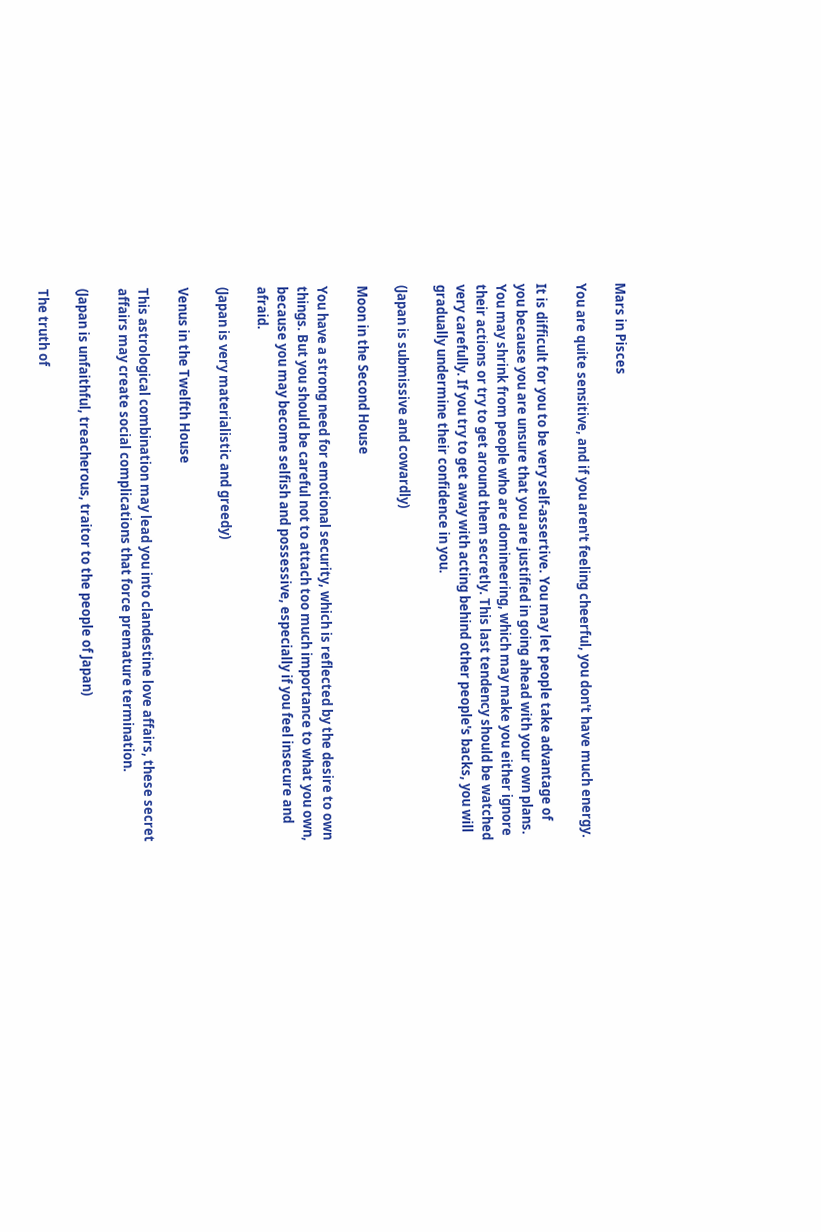Mars in Pisces

You are quite sensitive, and if you aren't feeling cheerful, you don't have much energy.

It is difficult for you to be very self-assertive. You may let people take advantage of you because you are unsure that you are justified in going ahead with your own plans. You may shrink from people who are domineering, which may make you either ignore their actions or try to get around them secretly. This last tendency should be watched very carefully. If you try to get away with acting behind other people's backs, you will gradually undermine their confidence in you.

(Japan is submissive and cowardly)

Moon in the Second House

You have a strong need for emotional security, which is reflected by the desire to own things. But you should be careful not to attach too much importance to what you own, because you may become selfish and possessive, especially if you feel insecure and afraid.

(Japan is very materialistic and greedy)

Venus in the Twelfth House

This astrological combination may lead you into clandestine love affairs, these secret affairs may create social complications that force premature termination.

(Japan is unfaithful, treacherous, traitor to the people of Japan)

The truth of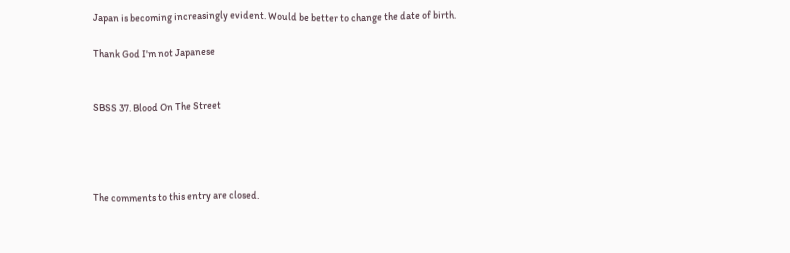Japan is becoming increasingly evident. Would be better to change the date of birth.

Thank God I'm not Japanese


SBSS 37. Blood On The Street




The comments to this entry are closed.